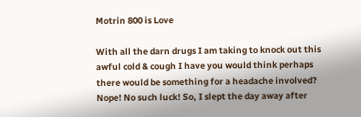Motrin 800 is Love

With all the darn drugs I am taking to knock out this awful cold & cough I have you would think perhaps there would be something for a headache involved? Nope! No such luck! So, I slept the day away after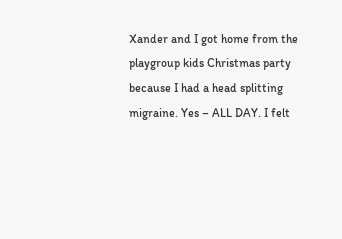Xander and I got home from the playgroup kids Christmas party because I had a head splitting migraine. Yes – ALL DAY. I felt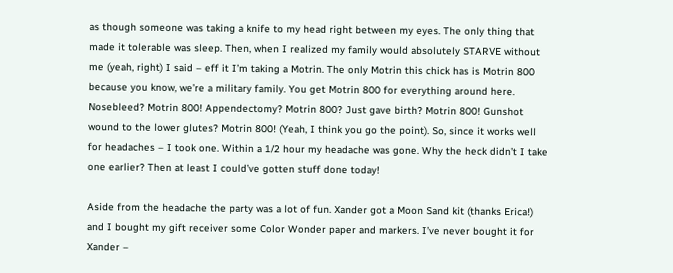as though someone was taking a knife to my head right between my eyes. The only thing that made it tolerable was sleep. Then, when I realized my family would absolutely STARVE without me (yeah, right) I said – eff it I’m taking a Motrin. The only Motrin this chick has is Motrin 800 because you know, we’re a military family. You get Motrin 800 for everything around here. Nosebleed? Motrin 800! Appendectomy? Motrin 800? Just gave birth? Motrin 800! Gunshot wound to the lower glutes? Motrin 800! (Yeah, I think you go the point). So, since it works well for headaches – I took one. Within a 1/2 hour my headache was gone. Why the heck didn’t I take one earlier? Then at least I could’ve gotten stuff done today!

Aside from the headache the party was a lot of fun. Xander got a Moon Sand kit (thanks Erica!) and I bought my gift receiver some Color Wonder paper and markers. I’ve never bought it for Xander –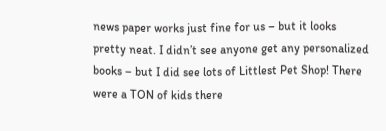news paper works just fine for us – but it looks pretty neat. I didn’t see anyone get any personalized books – but I did see lots of Littlest Pet Shop! There were a TON of kids there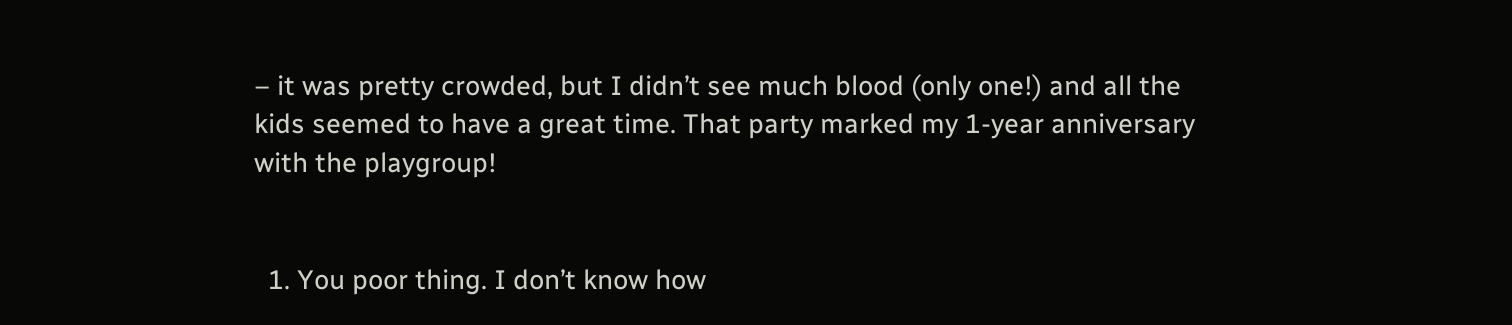– it was pretty crowded, but I didn’t see much blood (only one!) and all the kids seemed to have a great time. That party marked my 1-year anniversary with the playgroup!


  1. You poor thing. I don’t know how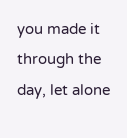you made it through the day, let alone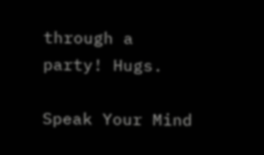through a party! Hugs.

Speak Your Mind